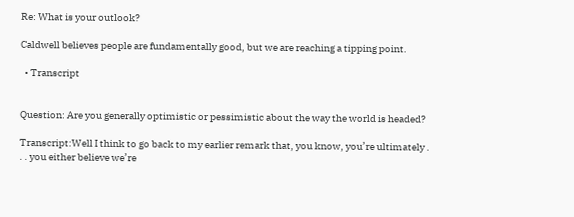Re: What is your outlook?

Caldwell believes people are fundamentally good, but we are reaching a tipping point.

  • Transcript


Question: Are you generally optimistic or pessimistic about the way the world is headed?

Transcript:Well I think to go back to my earlier remark that, you know, you’re ultimately . . . you either believe we’re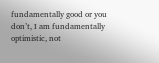fundamentally good or you don’t, I am fundamentally optimistic, not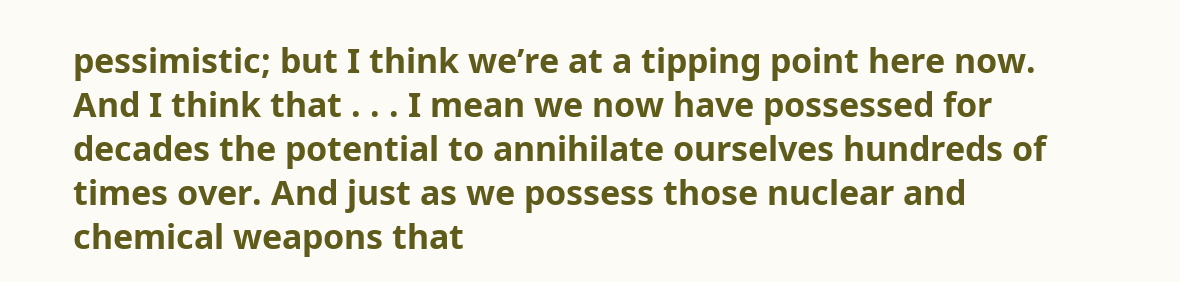pessimistic; but I think we’re at a tipping point here now. And I think that . . . I mean we now have possessed for decades the potential to annihilate ourselves hundreds of times over. And just as we possess those nuclear and chemical weapons that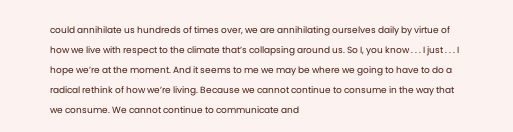could annihilate us hundreds of times over, we are annihilating ourselves daily by virtue of how we live with respect to the climate that’s collapsing around us. So I, you know . . . I just . . . I hope we’re at the moment. And it seems to me we may be where we going to have to do a radical rethink of how we’re living. Because we cannot continue to consume in the way that we consume. We cannot continue to communicate and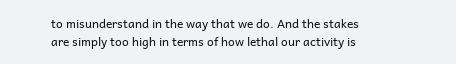to misunderstand in the way that we do. And the stakes are simply too high in terms of how lethal our activity is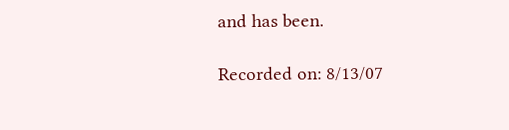and has been.

Recorded on: 8/13/07